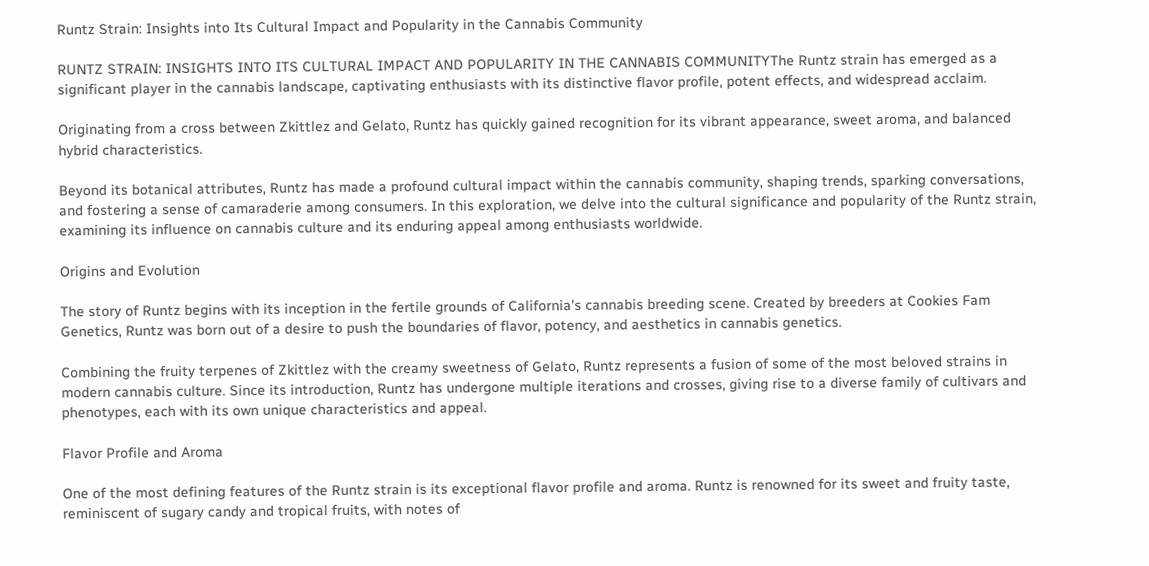Runtz Strain: Insights into Its Cultural Impact and Popularity in the Cannabis Community

RUNTZ STRAIN: INSIGHTS INTO ITS CULTURAL IMPACT AND POPULARITY IN THE CANNABIS COMMUNITYThe Runtz strain has emerged as a significant player in the cannabis landscape, captivating enthusiasts with its distinctive flavor profile, potent effects, and widespread acclaim.

Originating from a cross between Zkittlez and Gelato, Runtz has quickly gained recognition for its vibrant appearance, sweet aroma, and balanced hybrid characteristics.

Beyond its botanical attributes, Runtz has made a profound cultural impact within the cannabis community, shaping trends, sparking conversations, and fostering a sense of camaraderie among consumers. In this exploration, we delve into the cultural significance and popularity of the Runtz strain, examining its influence on cannabis culture and its enduring appeal among enthusiasts worldwide.

Origins and Evolution

The story of Runtz begins with its inception in the fertile grounds of California's cannabis breeding scene. Created by breeders at Cookies Fam Genetics, Runtz was born out of a desire to push the boundaries of flavor, potency, and aesthetics in cannabis genetics.

Combining the fruity terpenes of Zkittlez with the creamy sweetness of Gelato, Runtz represents a fusion of some of the most beloved strains in modern cannabis culture. Since its introduction, Runtz has undergone multiple iterations and crosses, giving rise to a diverse family of cultivars and phenotypes, each with its own unique characteristics and appeal.

Flavor Profile and Aroma

One of the most defining features of the Runtz strain is its exceptional flavor profile and aroma. Runtz is renowned for its sweet and fruity taste, reminiscent of sugary candy and tropical fruits, with notes of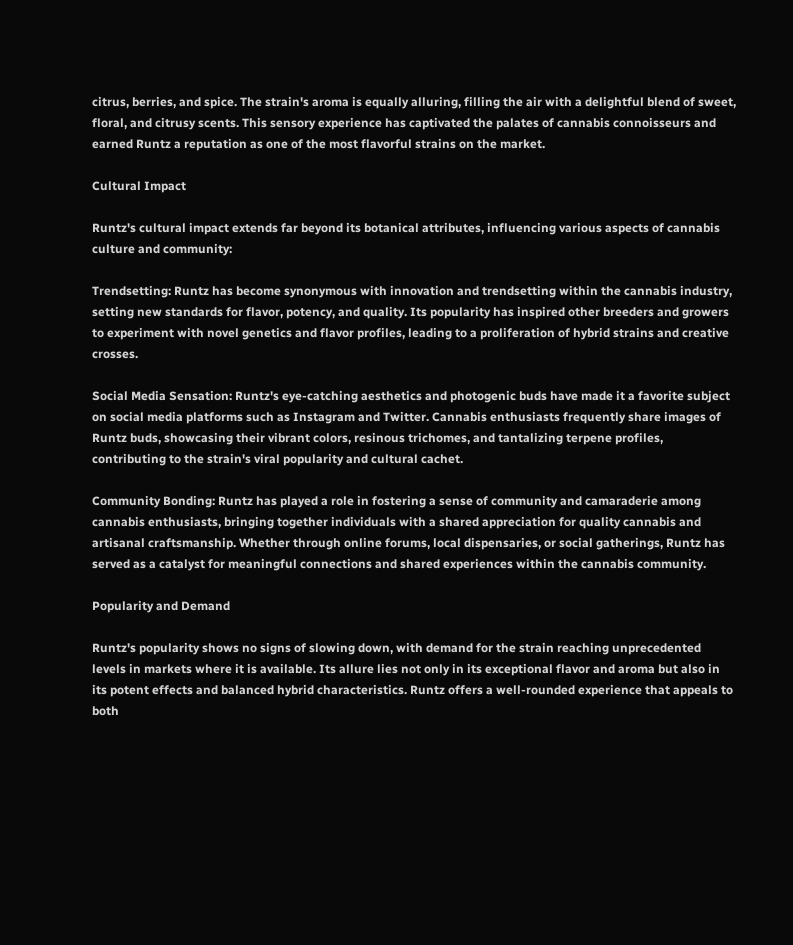citrus, berries, and spice. The strain's aroma is equally alluring, filling the air with a delightful blend of sweet, floral, and citrusy scents. This sensory experience has captivated the palates of cannabis connoisseurs and earned Runtz a reputation as one of the most flavorful strains on the market.

Cultural Impact

Runtz's cultural impact extends far beyond its botanical attributes, influencing various aspects of cannabis culture and community:

Trendsetting: Runtz has become synonymous with innovation and trendsetting within the cannabis industry, setting new standards for flavor, potency, and quality. Its popularity has inspired other breeders and growers to experiment with novel genetics and flavor profiles, leading to a proliferation of hybrid strains and creative crosses.

Social Media Sensation: Runtz's eye-catching aesthetics and photogenic buds have made it a favorite subject on social media platforms such as Instagram and Twitter. Cannabis enthusiasts frequently share images of Runtz buds, showcasing their vibrant colors, resinous trichomes, and tantalizing terpene profiles, contributing to the strain's viral popularity and cultural cachet.

Community Bonding: Runtz has played a role in fostering a sense of community and camaraderie among cannabis enthusiasts, bringing together individuals with a shared appreciation for quality cannabis and artisanal craftsmanship. Whether through online forums, local dispensaries, or social gatherings, Runtz has served as a catalyst for meaningful connections and shared experiences within the cannabis community.

Popularity and Demand

Runtz's popularity shows no signs of slowing down, with demand for the strain reaching unprecedented levels in markets where it is available. Its allure lies not only in its exceptional flavor and aroma but also in its potent effects and balanced hybrid characteristics. Runtz offers a well-rounded experience that appeals to both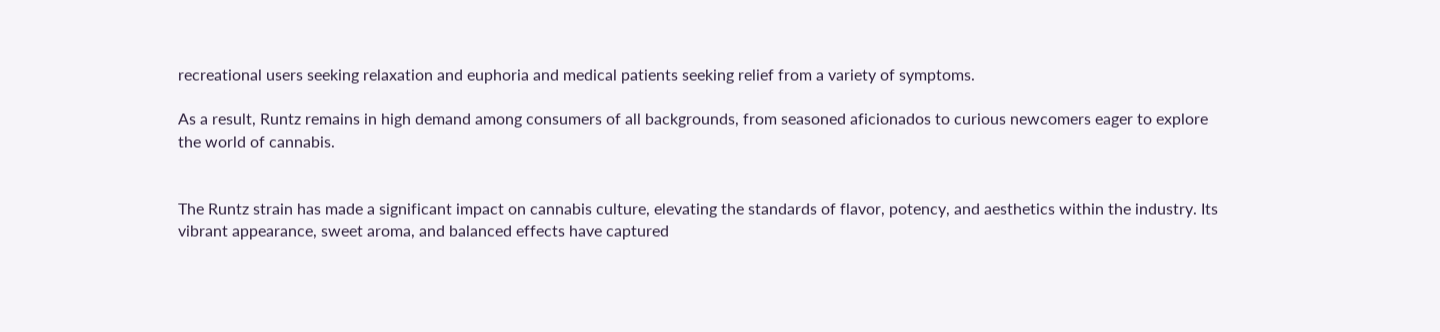recreational users seeking relaxation and euphoria and medical patients seeking relief from a variety of symptoms.

As a result, Runtz remains in high demand among consumers of all backgrounds, from seasoned aficionados to curious newcomers eager to explore the world of cannabis.


The Runtz strain has made a significant impact on cannabis culture, elevating the standards of flavor, potency, and aesthetics within the industry. Its vibrant appearance, sweet aroma, and balanced effects have captured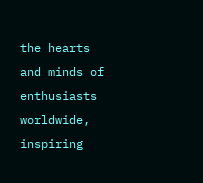the hearts and minds of enthusiasts worldwide, inspiring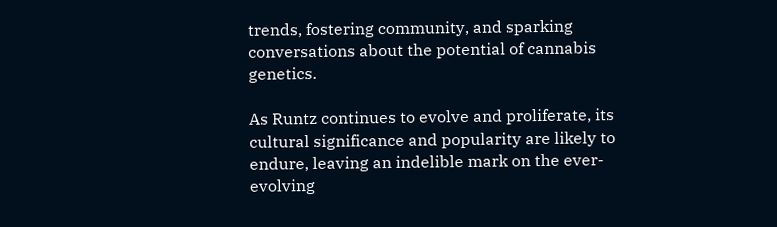trends, fostering community, and sparking conversations about the potential of cannabis genetics.

As Runtz continues to evolve and proliferate, its cultural significance and popularity are likely to endure, leaving an indelible mark on the ever-evolving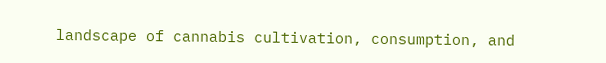landscape of cannabis cultivation, consumption, and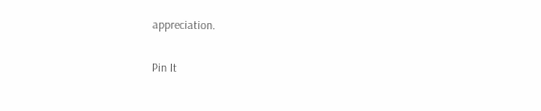appreciation.

Pin It